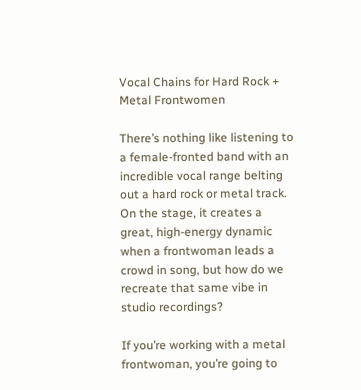Vocal Chains for Hard Rock + Metal Frontwomen

There’s nothing like listening to a female-fronted band with an incredible vocal range belting out a hard rock or metal track. On the stage, it creates a great, high-energy dynamic when a frontwoman leads a crowd in song, but how do we recreate that same vibe in studio recordings?

If you’re working with a metal frontwoman, you’re going to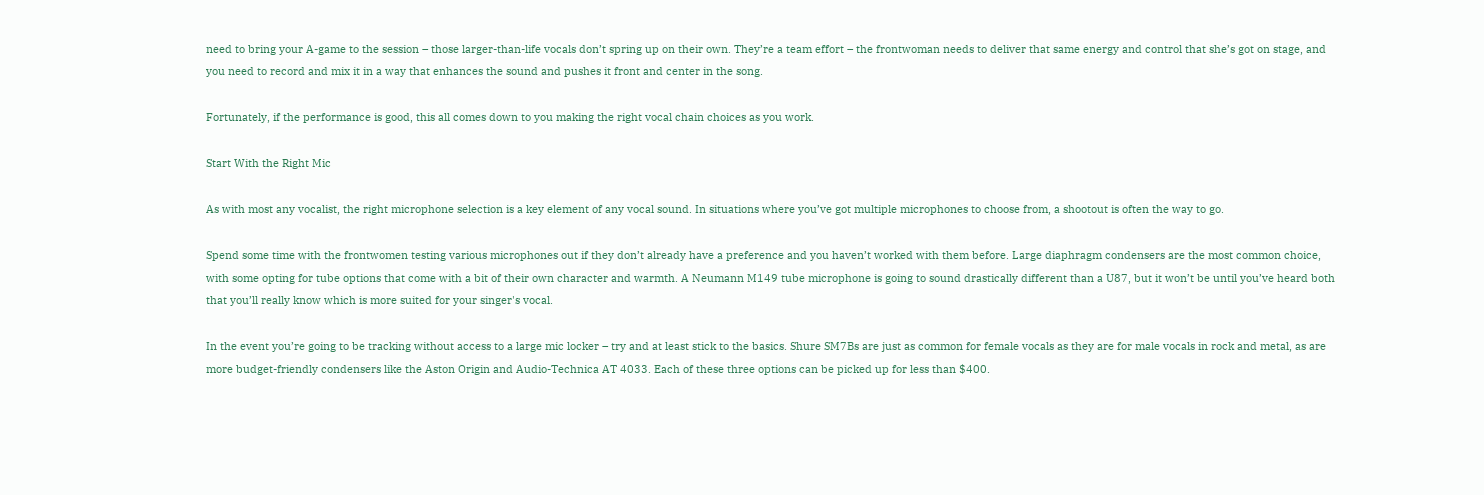need to bring your A-game to the session – those larger-than-life vocals don’t spring up on their own. They’re a team effort – the frontwoman needs to deliver that same energy and control that she’s got on stage, and you need to record and mix it in a way that enhances the sound and pushes it front and center in the song.

Fortunately, if the performance is good, this all comes down to you making the right vocal chain choices as you work.

Start With the Right Mic

As with most any vocalist, the right microphone selection is a key element of any vocal sound. In situations where you’ve got multiple microphones to choose from, a shootout is often the way to go.

Spend some time with the frontwomen testing various microphones out if they don’t already have a preference and you haven’t worked with them before. Large diaphragm condensers are the most common choice, with some opting for tube options that come with a bit of their own character and warmth. A Neumann M149 tube microphone is going to sound drastically different than a U87, but it won’t be until you’ve heard both that you’ll really know which is more suited for your singer's vocal.

In the event you’re going to be tracking without access to a large mic locker – try and at least stick to the basics. Shure SM7Bs are just as common for female vocals as they are for male vocals in rock and metal, as are more budget-friendly condensers like the Aston Origin and Audio-Technica AT 4033. Each of these three options can be picked up for less than $400.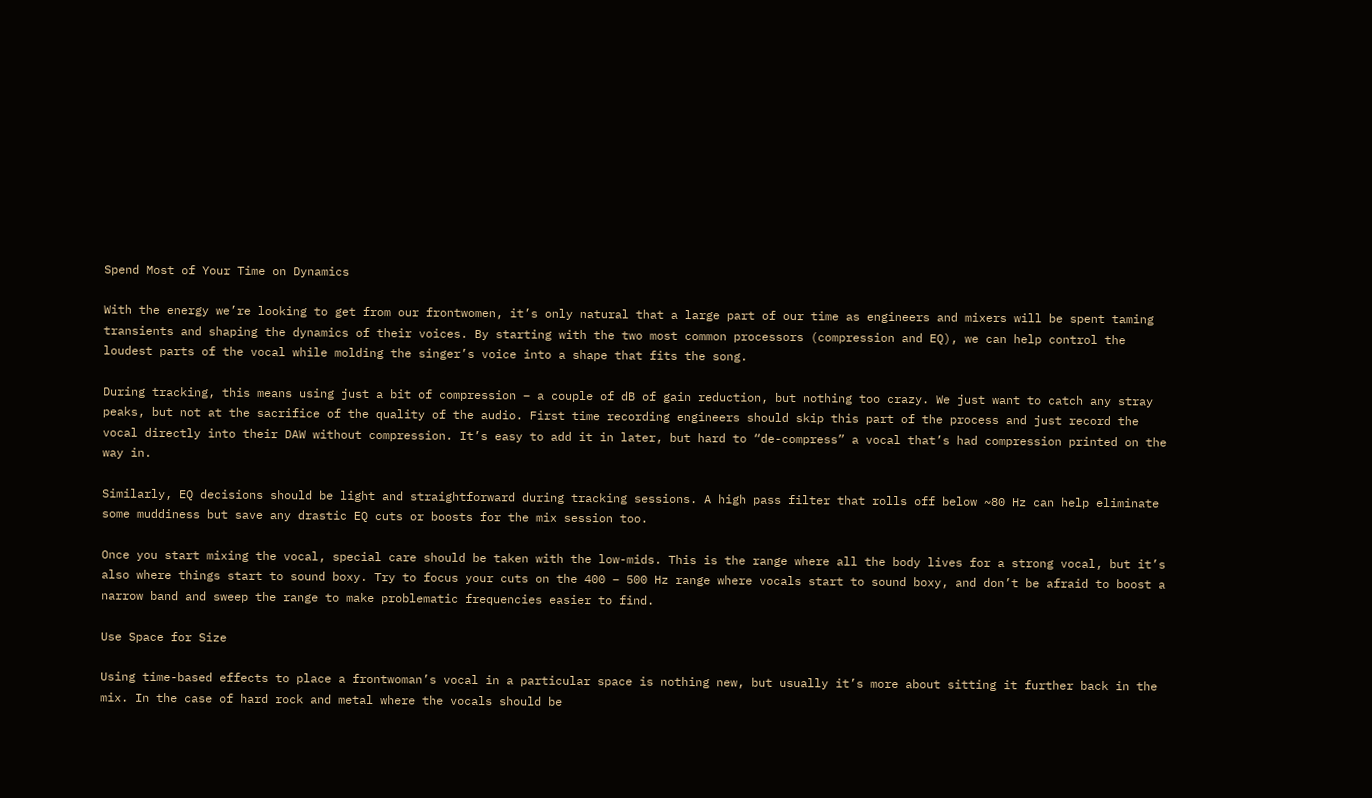Spend Most of Your Time on Dynamics

With the energy we’re looking to get from our frontwomen, it’s only natural that a large part of our time as engineers and mixers will be spent taming transients and shaping the dynamics of their voices. By starting with the two most common processors (compression and EQ), we can help control the loudest parts of the vocal while molding the singer’s voice into a shape that fits the song.

During tracking, this means using just a bit of compression – a couple of dB of gain reduction, but nothing too crazy. We just want to catch any stray peaks, but not at the sacrifice of the quality of the audio. First time recording engineers should skip this part of the process and just record the vocal directly into their DAW without compression. It’s easy to add it in later, but hard to “de-compress” a vocal that’s had compression printed on the way in.

Similarly, EQ decisions should be light and straightforward during tracking sessions. A high pass filter that rolls off below ~80 Hz can help eliminate some muddiness but save any drastic EQ cuts or boosts for the mix session too.

Once you start mixing the vocal, special care should be taken with the low-mids. This is the range where all the body lives for a strong vocal, but it’s also where things start to sound boxy. Try to focus your cuts on the 400 – 500 Hz range where vocals start to sound boxy, and don’t be afraid to boost a narrow band and sweep the range to make problematic frequencies easier to find.

Use Space for Size

Using time-based effects to place a frontwoman’s vocal in a particular space is nothing new, but usually it’s more about sitting it further back in the mix. In the case of hard rock and metal where the vocals should be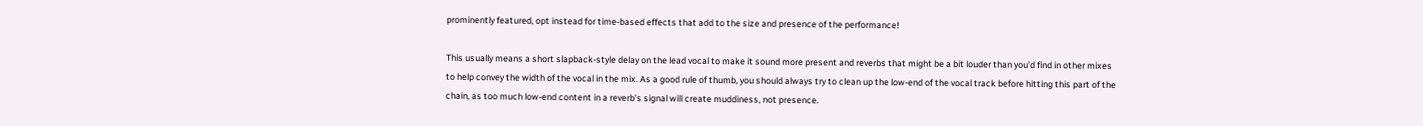prominently featured, opt instead for time-based effects that add to the size and presence of the performance!

This usually means a short slapback-style delay on the lead vocal to make it sound more present and reverbs that might be a bit louder than you’d find in other mixes to help convey the width of the vocal in the mix. As a good rule of thumb, you should always try to clean up the low-end of the vocal track before hitting this part of the chain, as too much low-end content in a reverb’s signal will create muddiness, not presence.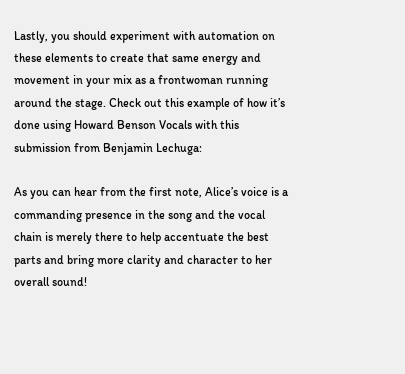Lastly, you should experiment with automation on these elements to create that same energy and movement in your mix as a frontwoman running around the stage. Check out this example of how it’s done using Howard Benson Vocals with this submission from Benjamin Lechuga:

As you can hear from the first note, Alice’s voice is a commanding presence in the song and the vocal chain is merely there to help accentuate the best parts and bring more clarity and character to her overall sound!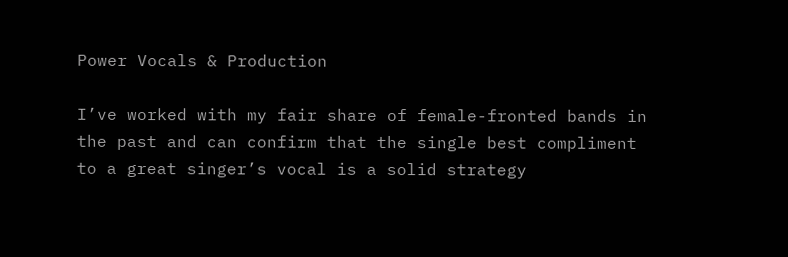Power Vocals & Production

I’ve worked with my fair share of female-fronted bands in the past and can confirm that the single best compliment to a great singer’s vocal is a solid strategy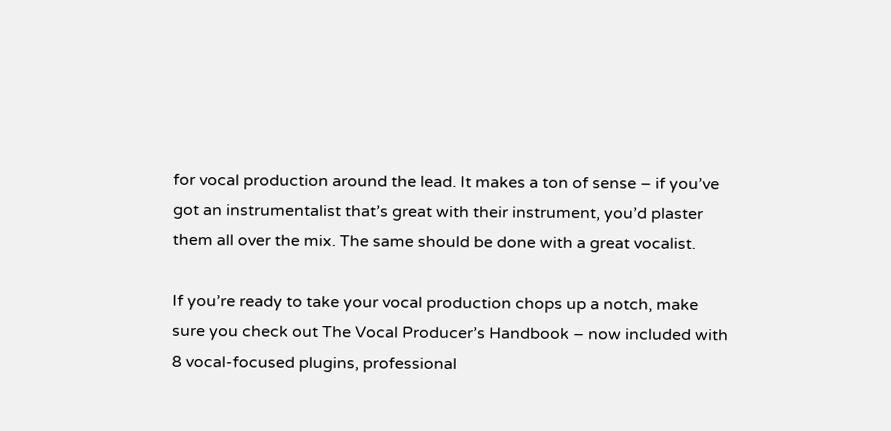for vocal production around the lead. It makes a ton of sense – if you’ve got an instrumentalist that’s great with their instrument, you’d plaster them all over the mix. The same should be done with a great vocalist.

If you’re ready to take your vocal production chops up a notch, make sure you check out The Vocal Producer’s Handbook – now included with 8 vocal-focused plugins, professional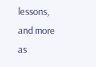lessons, and more as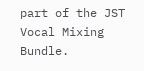part of the JST Vocal Mixing Bundle.